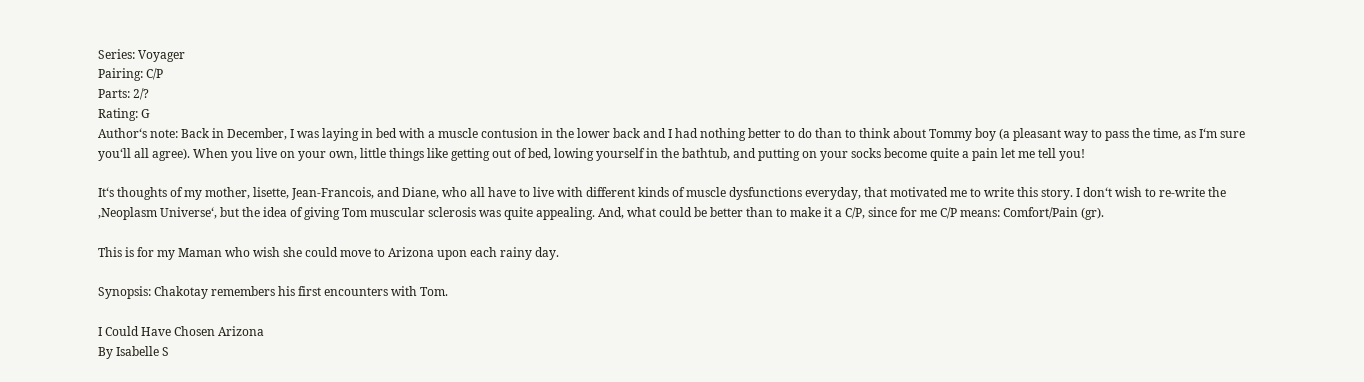Series: Voyager
Pairing: C/P
Parts: 2/?
Rating: G
Author‘s note: Back in December, I was laying in bed with a muscle contusion in the lower back and I had nothing better to do than to think about Tommy boy (a pleasant way to pass the time, as I‘m sure you‘ll all agree). When you live on your own, little things like getting out of bed, lowing yourself in the bathtub, and putting on your socks become quite a pain let me tell you!

It‘s thoughts of my mother, lisette, Jean-Francois, and Diane, who all have to live with different kinds of muscle dysfunctions everyday, that motivated me to write this story. I don‘t wish to re-write the ‚Neoplasm Universe‘, but the idea of giving Tom muscular sclerosis was quite appealing. And, what could be better than to make it a C/P, since for me C/P means: Comfort/Pain (gr).

This is for my Maman who wish she could move to Arizona upon each rainy day.

Synopsis: Chakotay remembers his first encounters with Tom.

I Could Have Chosen Arizona
By Isabelle S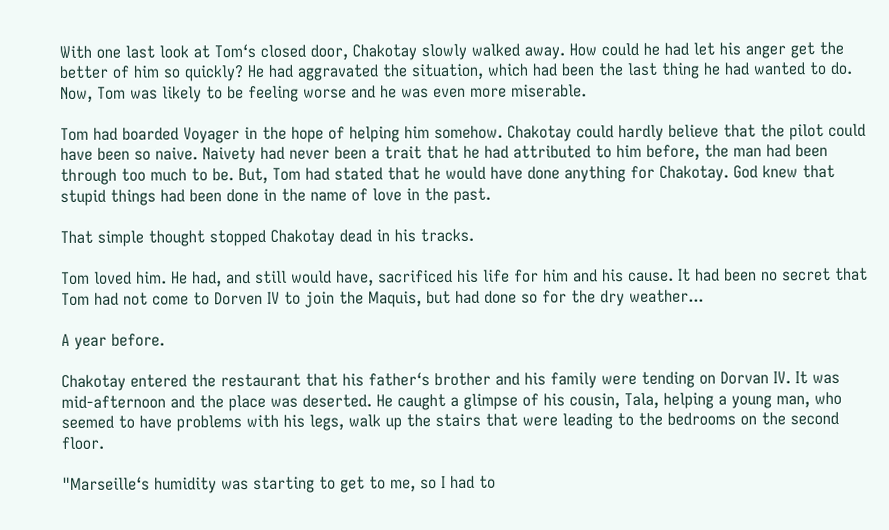With one last look at Tom‘s closed door, Chakotay slowly walked away. How could he had let his anger get the better of him so quickly? He had aggravated the situation, which had been the last thing he had wanted to do. Now, Tom was likely to be feeling worse and he was even more miserable.

Tom had boarded Voyager in the hope of helping him somehow. Chakotay could hardly believe that the pilot could have been so naive. Naivety had never been a trait that he had attributed to him before, the man had been through too much to be. But, Tom had stated that he would have done anything for Chakotay. God knew that stupid things had been done in the name of love in the past.

That simple thought stopped Chakotay dead in his tracks.

Tom loved him. He had, and still would have, sacrificed his life for him and his cause. It had been no secret that Tom had not come to Dorven IV to join the Maquis, but had done so for the dry weather...

A year before.

Chakotay entered the restaurant that his father‘s brother and his family were tending on Dorvan IV. It was mid-afternoon and the place was deserted. He caught a glimpse of his cousin, Tala, helping a young man, who seemed to have problems with his legs, walk up the stairs that were leading to the bedrooms on the second floor.

"Marseille‘s humidity was starting to get to me, so I had to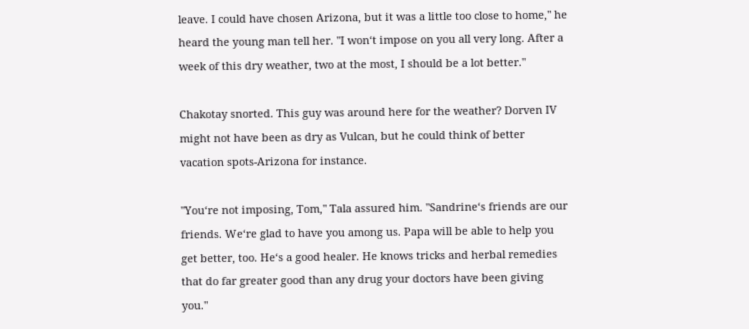leave. I could have chosen Arizona, but it was a little too close to home," he heard the young man tell her. "I won‘t impose on you all very long. After a week of this dry weather, two at the most, I should be a lot better."

Chakotay snorted. This guy was around here for the weather? Dorven IV might not have been as dry as Vulcan, but he could think of better vacation spots-Arizona for instance.

"You‘re not imposing, Tom," Tala assured him. "Sandrine‘s friends are our friends. We‘re glad to have you among us. Papa will be able to help you get better, too. He‘s a good healer. He knows tricks and herbal remedies that do far greater good than any drug your doctors have been giving you."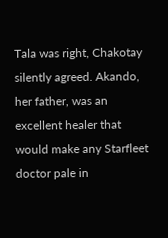Tala was right, Chakotay silently agreed. Akando, her father, was an excellent healer that would make any Starfleet doctor pale in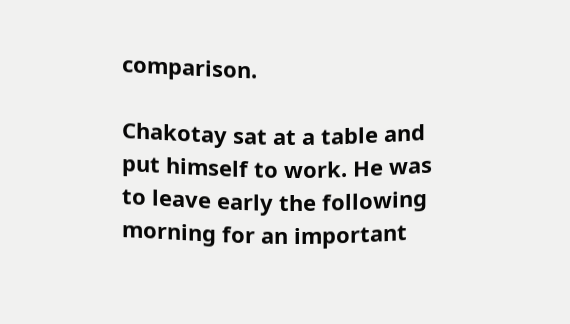comparison.

Chakotay sat at a table and put himself to work. He was to leave early the following morning for an important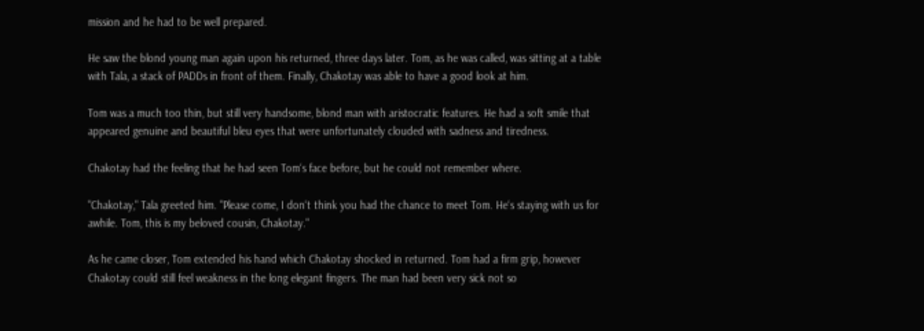mission and he had to be well prepared.

He saw the blond young man again upon his returned, three days later. Tom, as he was called, was sitting at a table with Tala, a stack of PADDs in front of them. Finally, Chakotay was able to have a good look at him.

Tom was a much too thin, but still very handsome, blond man with aristocratic features. He had a soft smile that appeared genuine and beautiful bleu eyes that were unfortunately clouded with sadness and tiredness.

Chakotay had the feeling that he had seen Tom‘s face before, but he could not remember where.

"Chakotay," Tala greeted him. "Please come, I don‘t think you had the chance to meet Tom. He‘s staying with us for awhile. Tom, this is my beloved cousin, Chakotay."

As he came closer, Tom extended his hand which Chakotay shocked in returned. Tom had a firm grip, however Chakotay could still feel weakness in the long elegant fingers. The man had been very sick not so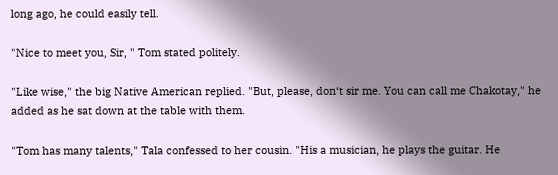long ago, he could easily tell.

"Nice to meet you, Sir, " Tom stated politely.

"Like wise," the big Native American replied. "But, please, don‘t sir me. You can call me Chakotay," he added as he sat down at the table with them.

"Tom has many talents," Tala confessed to her cousin. "His a musician, he plays the guitar. He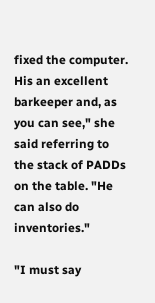fixed the computer. His an excellent barkeeper and, as you can see," she said referring to the stack of PADDs on the table. "He can also do inventories."

"I must say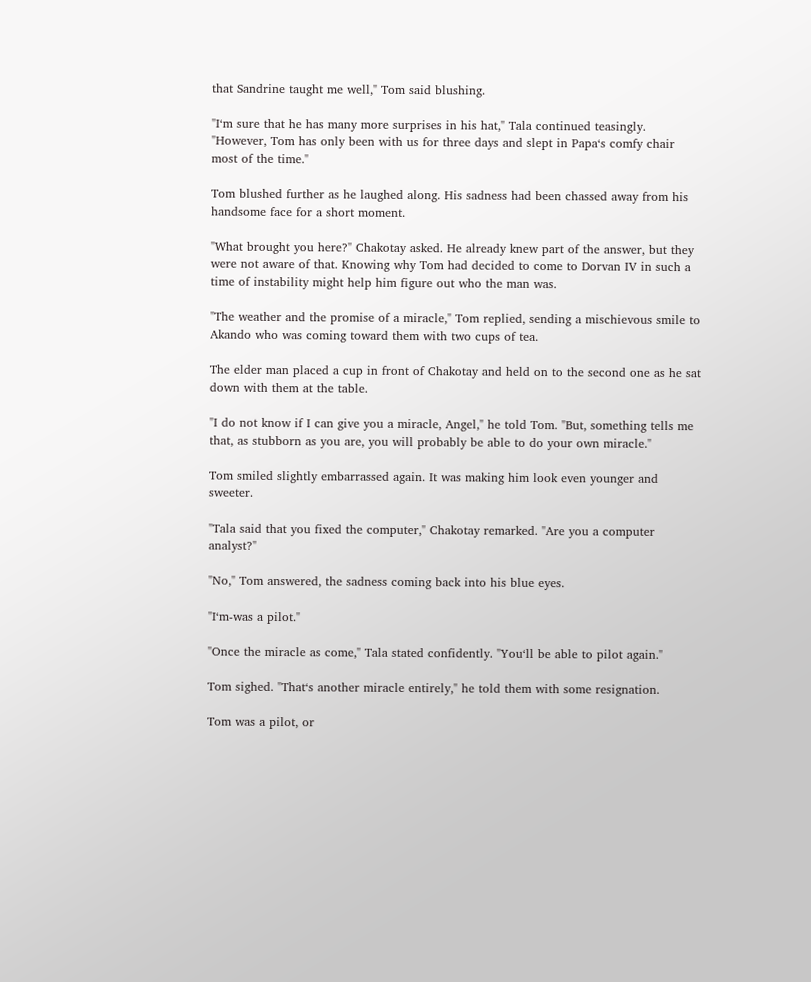that Sandrine taught me well," Tom said blushing.

"I‘m sure that he has many more surprises in his hat," Tala continued teasingly. "However, Tom has only been with us for three days and slept in Papa‘s comfy chair most of the time."

Tom blushed further as he laughed along. His sadness had been chassed away from his handsome face for a short moment.

"What brought you here?" Chakotay asked. He already knew part of the answer, but they were not aware of that. Knowing why Tom had decided to come to Dorvan IV in such a time of instability might help him figure out who the man was.

"The weather and the promise of a miracle," Tom replied, sending a mischievous smile to Akando who was coming toward them with two cups of tea.

The elder man placed a cup in front of Chakotay and held on to the second one as he sat down with them at the table.

"I do not know if I can give you a miracle, Angel," he told Tom. "But, something tells me that, as stubborn as you are, you will probably be able to do your own miracle."

Tom smiled slightly embarrassed again. It was making him look even younger and sweeter.

"Tala said that you fixed the computer," Chakotay remarked. "Are you a computer analyst?"

"No," Tom answered, the sadness coming back into his blue eyes.

"I‘m-was a pilot."

"Once the miracle as come," Tala stated confidently. "You‘ll be able to pilot again."

Tom sighed. "That‘s another miracle entirely," he told them with some resignation.

Tom was a pilot, or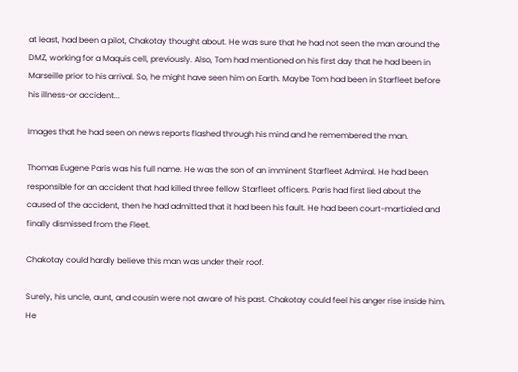at least, had been a pilot, Chakotay thought about. He was sure that he had not seen the man around the DMZ, working for a Maquis cell, previously. Also, Tom had mentioned on his first day that he had been in Marseille prior to his arrival. So, he might have seen him on Earth. Maybe Tom had been in Starfleet before his illness-or accident...

Images that he had seen on news reports flashed through his mind and he remembered the man.

Thomas Eugene Paris was his full name. He was the son of an imminent Starfleet Admiral. He had been responsible for an accident that had killed three fellow Starfleet officers. Paris had first lied about the caused of the accident, then he had admitted that it had been his fault. He had been court-martialed and finally dismissed from the Fleet.

Chakotay could hardly believe this man was under their roof.

Surely, his uncle, aunt, and cousin were not aware of his past. Chakotay could feel his anger rise inside him. He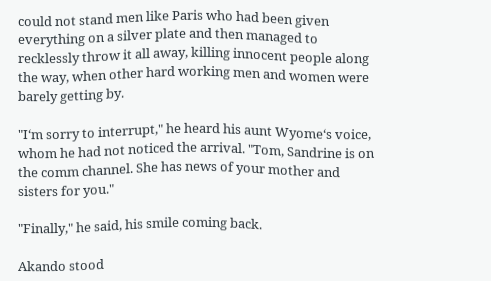could not stand men like Paris who had been given everything on a silver plate and then managed to recklessly throw it all away, killing innocent people along the way, when other hard working men and women were barely getting by.

"I‘m sorry to interrupt," he heard his aunt Wyome‘s voice, whom he had not noticed the arrival. "Tom, Sandrine is on the comm channel. She has news of your mother and sisters for you."

"Finally," he said, his smile coming back.

Akando stood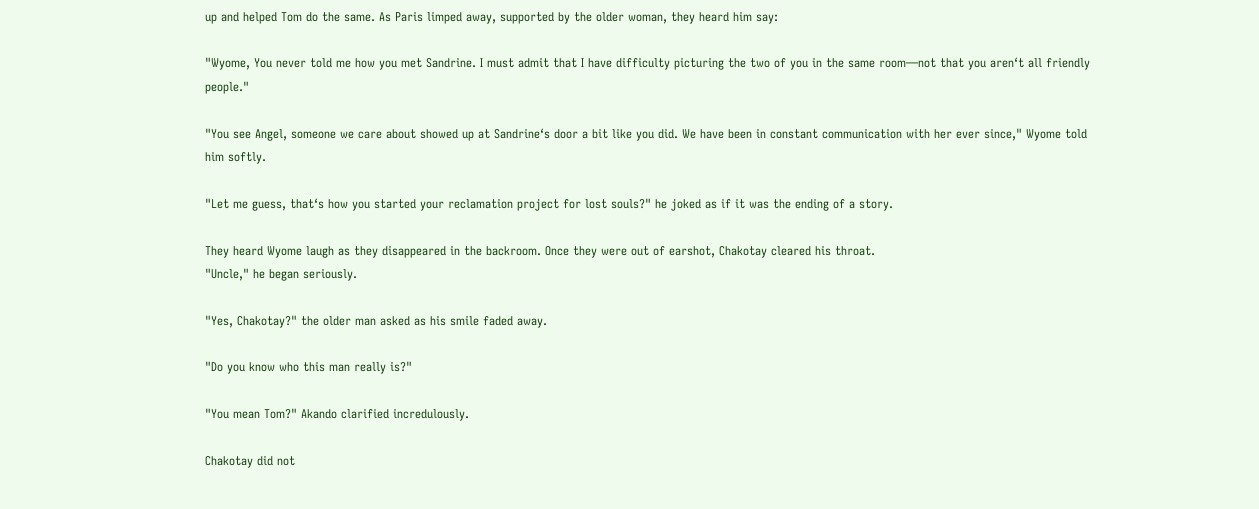up and helped Tom do the same. As Paris limped away, supported by the older woman, they heard him say:

"Wyome, You never told me how you met Sandrine. I must admit that I have difficulty picturing the two of you in the same room—not that you aren‘t all friendly people."

"You see Angel, someone we care about showed up at Sandrine‘s door a bit like you did. We have been in constant communication with her ever since," Wyome told him softly.

"Let me guess, that‘s how you started your reclamation project for lost souls?" he joked as if it was the ending of a story.

They heard Wyome laugh as they disappeared in the backroom. Once they were out of earshot, Chakotay cleared his throat.
"Uncle," he began seriously.

"Yes, Chakotay?" the older man asked as his smile faded away.

"Do you know who this man really is?"

"You mean Tom?" Akando clarified incredulously.

Chakotay did not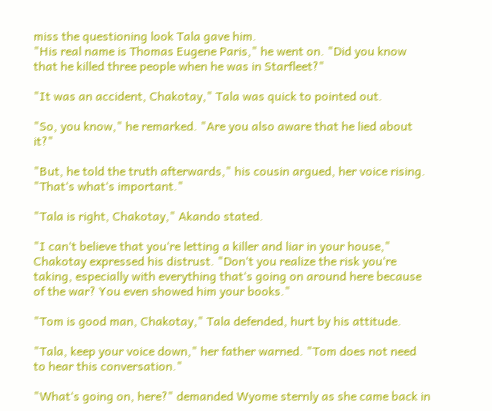miss the questioning look Tala gave him.
"His real name is Thomas Eugene Paris," he went on. "Did you know that he killed three people when he was in Starfleet?"

"It was an accident, Chakotay," Tala was quick to pointed out.

"So, you know," he remarked. "Are you also aware that he lied about it?"

"But, he told the truth afterwards," his cousin argued, her voice rising. "That‘s what‘s important."

"Tala is right, Chakotay," Akando stated.

"I can‘t believe that you‘re letting a killer and liar in your house," Chakotay expressed his distrust. "Don‘t you realize the risk you‘re taking, especially with everything that‘s going on around here because of the war? You even showed him your books."

"Tom is good man, Chakotay," Tala defended, hurt by his attitude.

"Tala, keep your voice down," her father warned. "Tom does not need to hear this conversation."

"What‘s going on, here?" demanded Wyome sternly as she came back in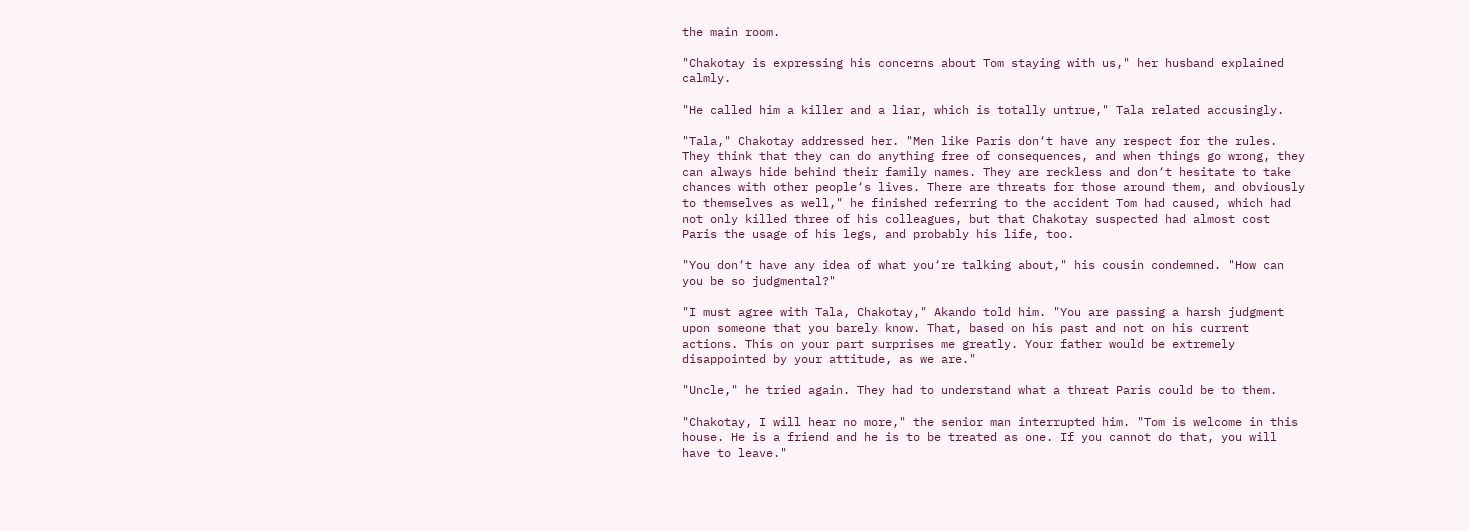the main room.

"Chakotay is expressing his concerns about Tom staying with us," her husband explained calmly.

"He called him a killer and a liar, which is totally untrue," Tala related accusingly.

"Tala," Chakotay addressed her. "Men like Paris don‘t have any respect for the rules. They think that they can do anything free of consequences, and when things go wrong, they can always hide behind their family names. They are reckless and don‘t hesitate to take chances with other people‘s lives. There are threats for those around them, and obviously to themselves as well," he finished referring to the accident Tom had caused, which had not only killed three of his colleagues, but that Chakotay suspected had almost cost Paris the usage of his legs, and probably his life, too.

"You don‘t have any idea of what you‘re talking about," his cousin condemned. "How can you be so judgmental?"

"I must agree with Tala, Chakotay," Akando told him. "You are passing a harsh judgment upon someone that you barely know. That, based on his past and not on his current actions. This on your part surprises me greatly. Your father would be extremely disappointed by your attitude, as we are."

"Uncle," he tried again. They had to understand what a threat Paris could be to them.

"Chakotay, I will hear no more," the senior man interrupted him. "Tom is welcome in this house. He is a friend and he is to be treated as one. If you cannot do that, you will have to leave."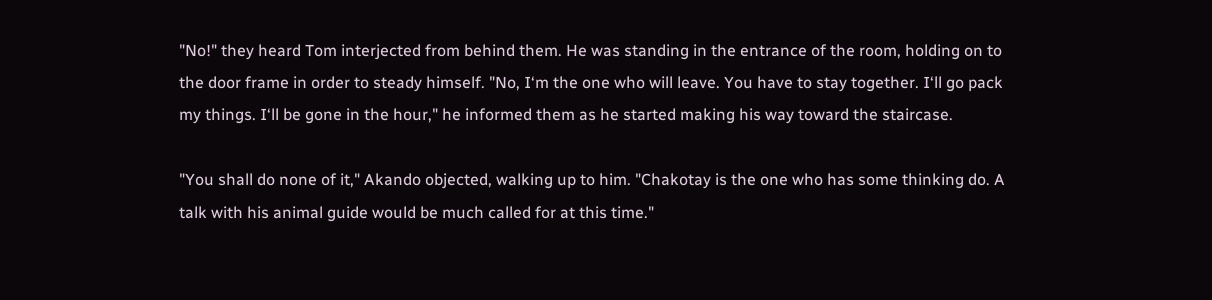"No!" they heard Tom interjected from behind them. He was standing in the entrance of the room, holding on to the door frame in order to steady himself. "No, I‘m the one who will leave. You have to stay together. I‘ll go pack my things. I‘ll be gone in the hour," he informed them as he started making his way toward the staircase.

"You shall do none of it," Akando objected, walking up to him. "Chakotay is the one who has some thinking do. A talk with his animal guide would be much called for at this time."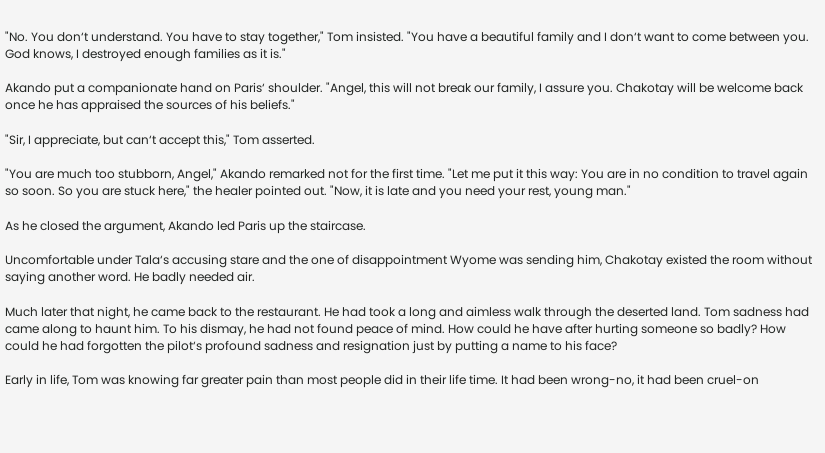"No. You don‘t understand. You have to stay together," Tom insisted. "You have a beautiful family and I don‘t want to come between you. God knows, I destroyed enough families as it is."

Akando put a companionate hand on Paris‘ shoulder. "Angel, this will not break our family, I assure you. Chakotay will be welcome back once he has appraised the sources of his beliefs."

"Sir, I appreciate, but can‘t accept this," Tom asserted.

"You are much too stubborn, Angel," Akando remarked not for the first time. "Let me put it this way: You are in no condition to travel again so soon. So you are stuck here," the healer pointed out. "Now, it is late and you need your rest, young man."

As he closed the argument, Akando led Paris up the staircase.

Uncomfortable under Tala‘s accusing stare and the one of disappointment Wyome was sending him, Chakotay existed the room without saying another word. He badly needed air.

Much later that night, he came back to the restaurant. He had took a long and aimless walk through the deserted land. Tom sadness had came along to haunt him. To his dismay, he had not found peace of mind. How could he have after hurting someone so badly? How could he had forgotten the pilot‘s profound sadness and resignation just by putting a name to his face?

Early in life, Tom was knowing far greater pain than most people did in their life time. It had been wrong-no, it had been cruel-on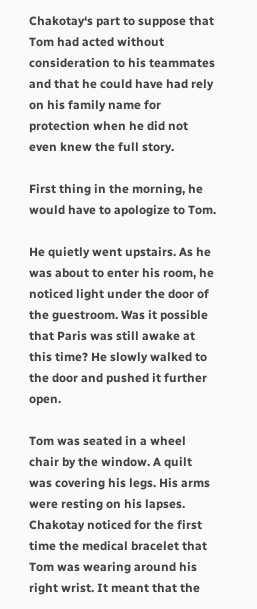Chakotay‘s part to suppose that Tom had acted without consideration to his teammates and that he could have had rely on his family name for protection when he did not even knew the full story.

First thing in the morning, he would have to apologize to Tom.

He quietly went upstairs. As he was about to enter his room, he noticed light under the door of the guestroom. Was it possible that Paris was still awake at this time? He slowly walked to the door and pushed it further open.

Tom was seated in a wheel chair by the window. A quilt was covering his legs. His arms were resting on his lapses. Chakotay noticed for the first time the medical bracelet that Tom was wearing around his right wrist. It meant that the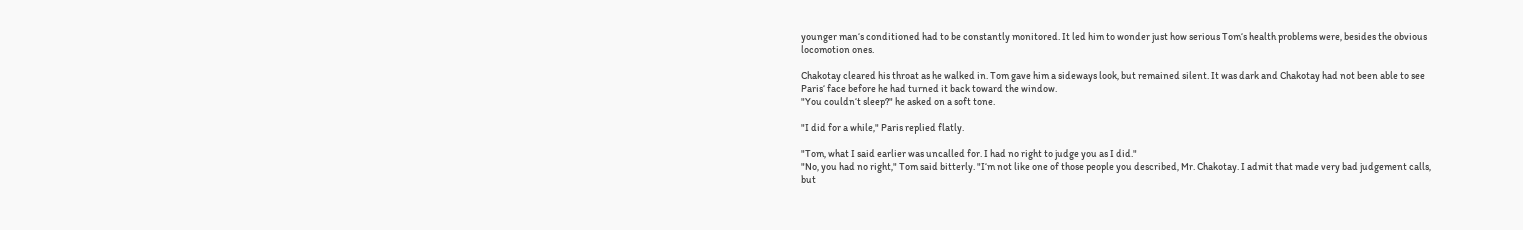younger man‘s conditioned had to be constantly monitored. It led him to wonder just how serious Tom‘s health problems were, besides the obvious locomotion ones.

Chakotay cleared his throat as he walked in. Tom gave him a sideways look, but remained silent. It was dark and Chakotay had not been able to see Paris‘ face before he had turned it back toward the window.
"You couldn‘t sleep?" he asked on a soft tone.

"I did for a while," Paris replied flatly.

"Tom, what I said earlier was uncalled for. I had no right to judge you as I did."
"No, you had no right," Tom said bitterly. "I‘m not like one of those people you described, Mr. Chakotay. I admit that made very bad judgement calls, but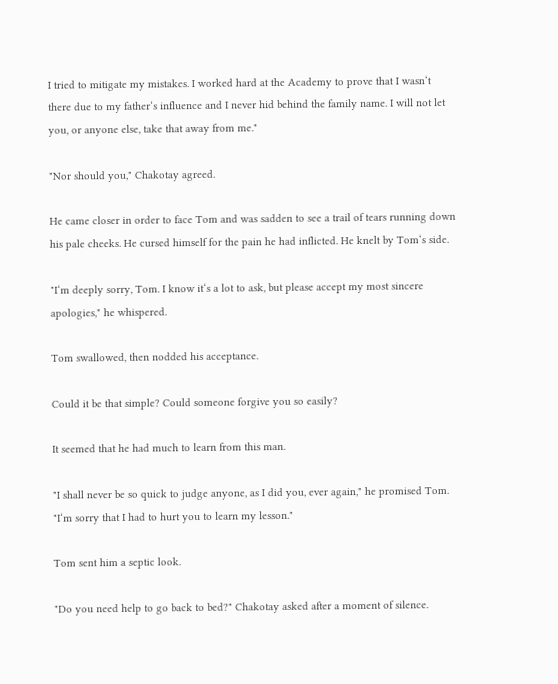I tried to mitigate my mistakes. I worked hard at the Academy to prove that I wasn‘t there due to my father‘s influence and I never hid behind the family name. I will not let you, or anyone else, take that away from me."

"Nor should you," Chakotay agreed.

He came closer in order to face Tom and was sadden to see a trail of tears running down his pale cheeks. He cursed himself for the pain he had inflicted. He knelt by Tom‘s side.

"I‘m deeply sorry, Tom. I know it‘s a lot to ask, but please accept my most sincere apologies," he whispered.

Tom swallowed, then nodded his acceptance.

Could it be that simple? Could someone forgive you so easily?

It seemed that he had much to learn from this man.

"I shall never be so quick to judge anyone, as I did you, ever again," he promised Tom. "I‘m sorry that I had to hurt you to learn my lesson."

Tom sent him a septic look.

"Do you need help to go back to bed?" Chakotay asked after a moment of silence.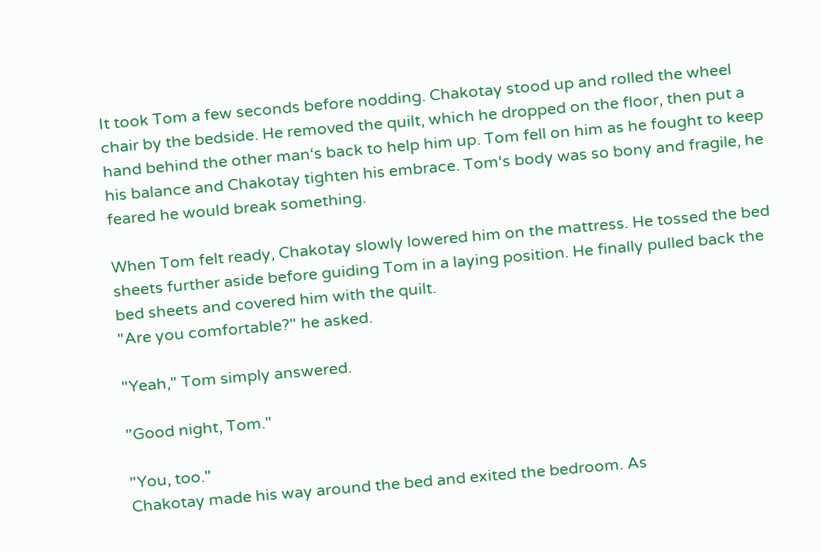It took Tom a few seconds before nodding. Chakotay stood up and rolled the wheel chair by the bedside. He removed the quilt, which he dropped on the floor, then put a hand behind the other man‘s back to help him up. Tom fell on him as he fought to keep his balance and Chakotay tighten his embrace. Tom‘s body was so bony and fragile, he feared he would break something.

When Tom felt ready, Chakotay slowly lowered him on the mattress. He tossed the bed sheets further aside before guiding Tom in a laying position. He finally pulled back the bed sheets and covered him with the quilt.
"Are you comfortable?" he asked.

"Yeah," Tom simply answered.

"Good night, Tom."

"You, too."
Chakotay made his way around the bed and exited the bedroom. As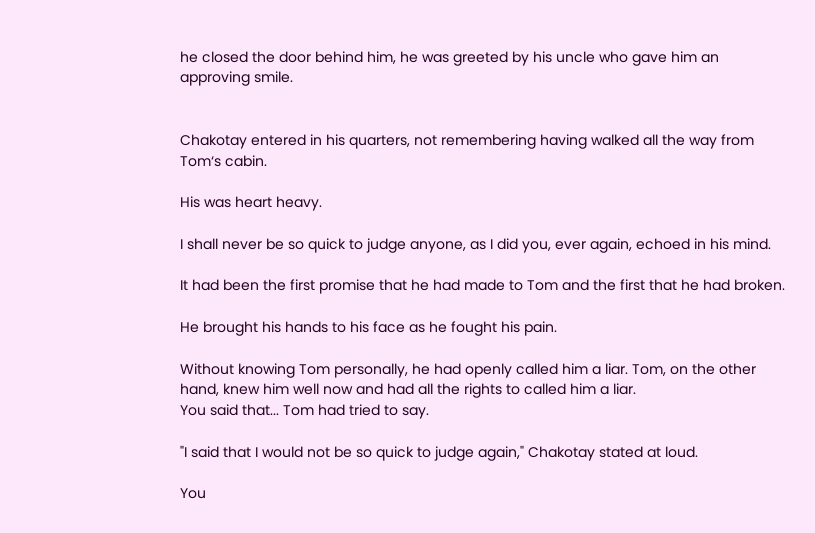he closed the door behind him, he was greeted by his uncle who gave him an approving smile.


Chakotay entered in his quarters, not remembering having walked all the way from Tom‘s cabin.

His was heart heavy.

I shall never be so quick to judge anyone, as I did you, ever again, echoed in his mind.

It had been the first promise that he had made to Tom and the first that he had broken.

He brought his hands to his face as he fought his pain.

Without knowing Tom personally, he had openly called him a liar. Tom, on the other hand, knew him well now and had all the rights to called him a liar.
You said that... Tom had tried to say.

"I said that I would not be so quick to judge again," Chakotay stated at loud.

You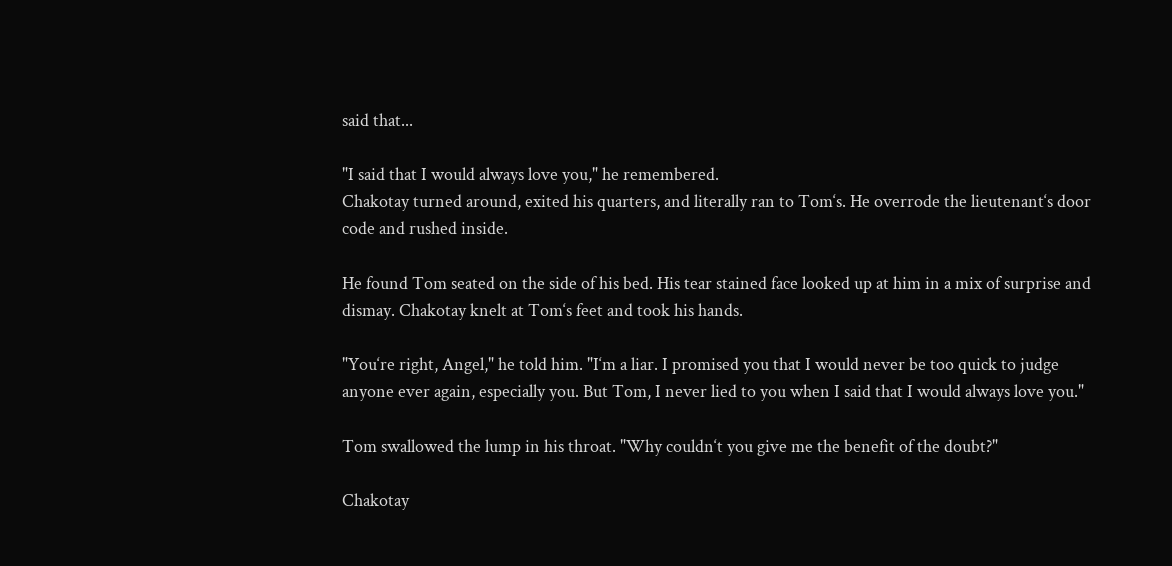said that...

"I said that I would always love you," he remembered.
Chakotay turned around, exited his quarters, and literally ran to Tom‘s. He overrode the lieutenant‘s door code and rushed inside.

He found Tom seated on the side of his bed. His tear stained face looked up at him in a mix of surprise and dismay. Chakotay knelt at Tom‘s feet and took his hands.

"You‘re right, Angel," he told him. "I‘m a liar. I promised you that I would never be too quick to judge anyone ever again, especially you. But Tom, I never lied to you when I said that I would always love you."

Tom swallowed the lump in his throat. "Why couldn‘t you give me the benefit of the doubt?"

Chakotay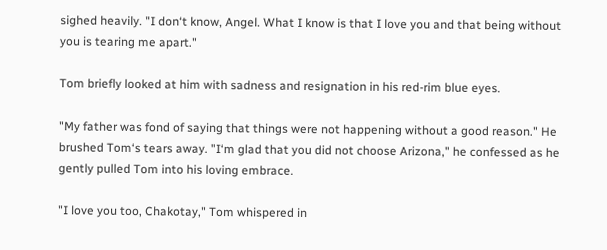sighed heavily. "I don‘t know, Angel. What I know is that I love you and that being without you is tearing me apart."

Tom briefly looked at him with sadness and resignation in his red-rim blue eyes.

"My father was fond of saying that things were not happening without a good reason." He brushed Tom‘s tears away. "I‘m glad that you did not choose Arizona," he confessed as he gently pulled Tom into his loving embrace.

"I love you too, Chakotay," Tom whispered in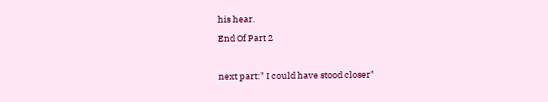his hear.
End Of Part 2

next part:" I could have stood closer"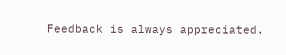Feedback is always appreciated.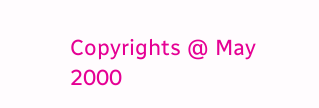Copyrights @ May 2000